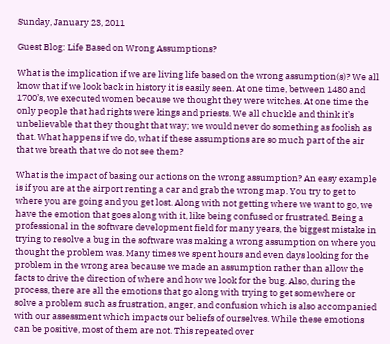Sunday, January 23, 2011

Guest Blog: Life Based on Wrong Assumptions?

What is the implication if we are living life based on the wrong assumption(s)? We all know that if we look back in history it is easily seen. At one time, between 1480 and 1700’s, we executed women because we thought they were witches. At one time the only people that had rights were kings and priests. We all chuckle and think it’s unbelievable that they thought that way; we would never do something as foolish as that. What happens if we do, what if these assumptions are so much part of the air that we breath that we do not see them?

What is the impact of basing our actions on the wrong assumption? An easy example is if you are at the airport renting a car and grab the wrong map. You try to get to where you are going and you get lost. Along with not getting where we want to go, we have the emotion that goes along with it, like being confused or frustrated. Being a professional in the software development field for many years, the biggest mistake in trying to resolve a bug in the software was making a wrong assumption on where you thought the problem was. Many times we spent hours and even days looking for the problem in the wrong area because we made an assumption rather than allow the facts to drive the direction of where and how we look for the bug. Also, during the process, there are all the emotions that go along with trying to get somewhere or solve a problem such as frustration, anger, and confusion which is also accompanied with our assessment which impacts our beliefs of ourselves. While these emotions can be positive, most of them are not. This repeated over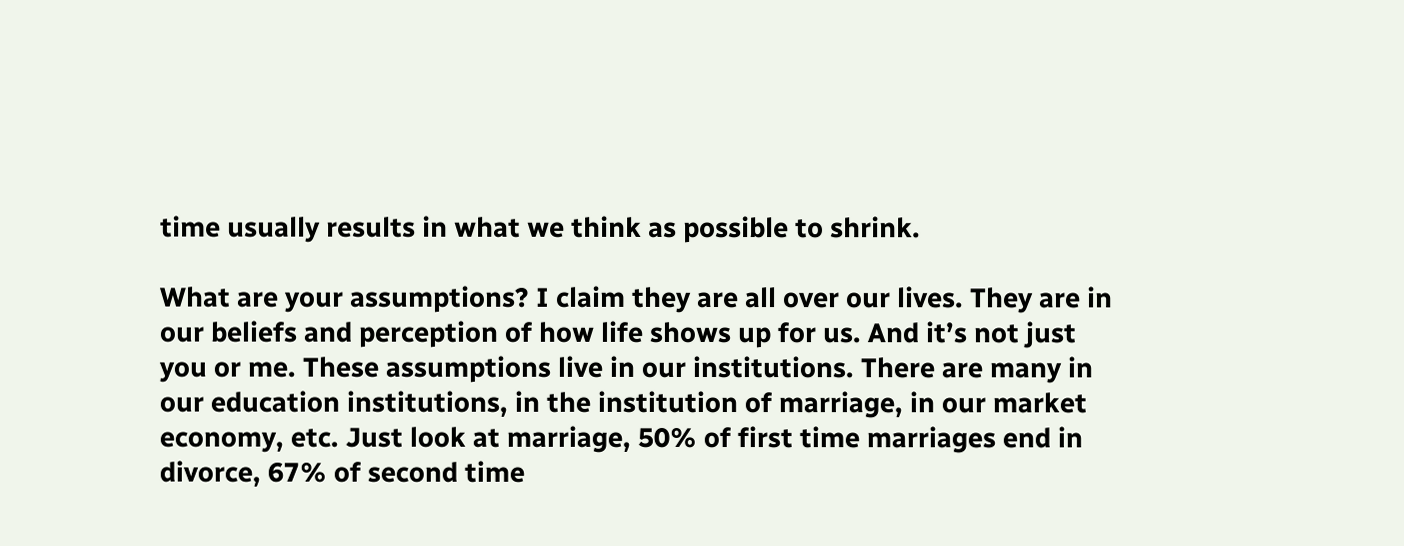time usually results in what we think as possible to shrink.

What are your assumptions? I claim they are all over our lives. They are in our beliefs and perception of how life shows up for us. And it’s not just you or me. These assumptions live in our institutions. There are many in our education institutions, in the institution of marriage, in our market economy, etc. Just look at marriage, 50% of first time marriages end in divorce, 67% of second time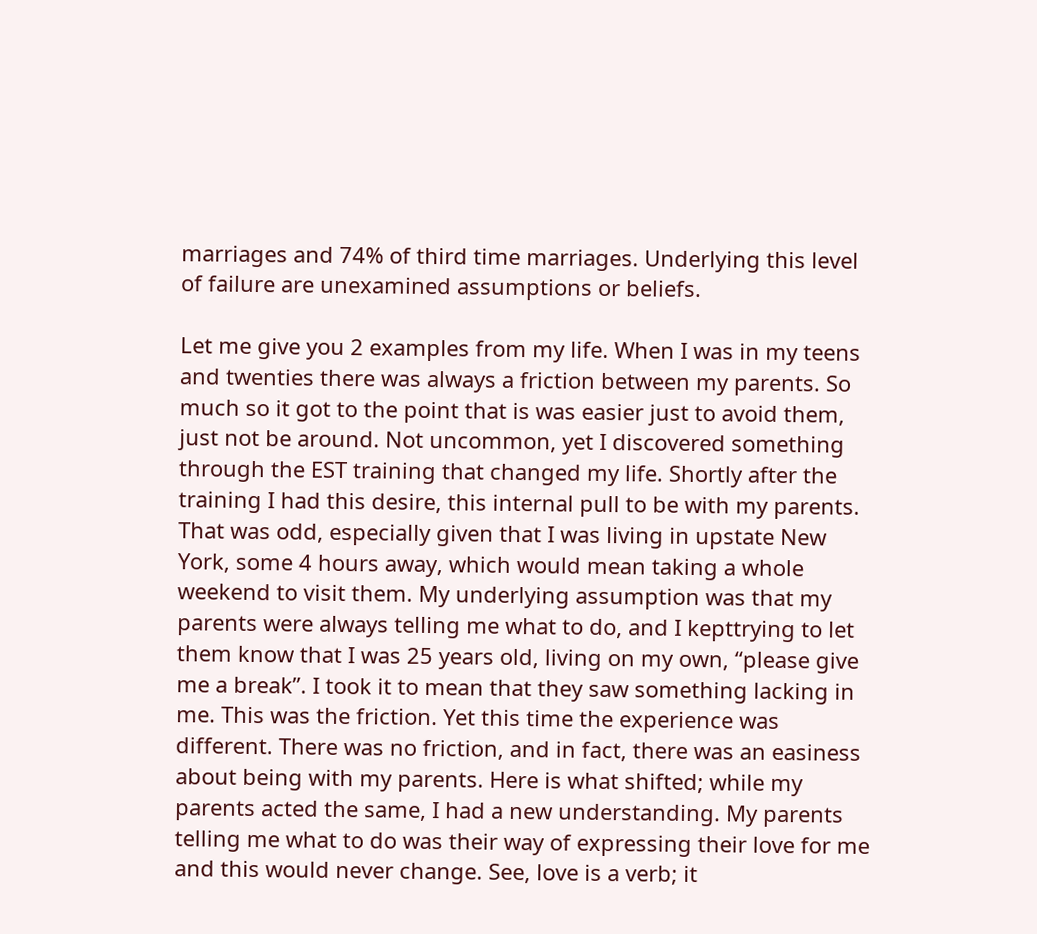marriages and 74% of third time marriages. Underlying this level of failure are unexamined assumptions or beliefs.

Let me give you 2 examples from my life. When I was in my teens and twenties there was always a friction between my parents. So much so it got to the point that is was easier just to avoid them, just not be around. Not uncommon, yet I discovered something through the EST training that changed my life. Shortly after the training I had this desire, this internal pull to be with my parents. That was odd, especially given that I was living in upstate New York, some 4 hours away, which would mean taking a whole weekend to visit them. My underlying assumption was that my parents were always telling me what to do, and I kepttrying to let them know that I was 25 years old, living on my own, “please give me a break”. I took it to mean that they saw something lacking in me. This was the friction. Yet this time the experience was different. There was no friction, and in fact, there was an easiness about being with my parents. Here is what shifted; while my parents acted the same, I had a new understanding. My parents telling me what to do was their way of expressing their love for me and this would never change. See, love is a verb; it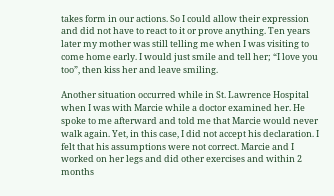takes form in our actions. So I could allow their expression and did not have to react to it or prove anything. Ten years later my mother was still telling me when I was visiting to come home early. I would just smile and tell her; “I love you too”, then kiss her and leave smiling.

Another situation occurred while in St. Lawrence Hospital when I was with Marcie while a doctor examined her. He spoke to me afterward and told me that Marcie would never walk again. Yet, in this case, I did not accept his declaration. I felt that his assumptions were not correct. Marcie and I worked on her legs and did other exercises and within 2 months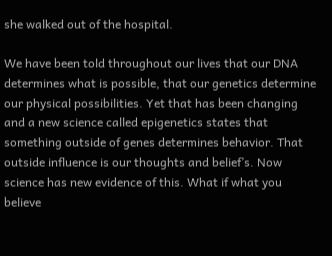she walked out of the hospital.

We have been told throughout our lives that our DNA determines what is possible, that our genetics determine our physical possibilities. Yet that has been changing and a new science called epigenetics states that something outside of genes determines behavior. That outside influence is our thoughts and belief’s. Now science has new evidence of this. What if what you believe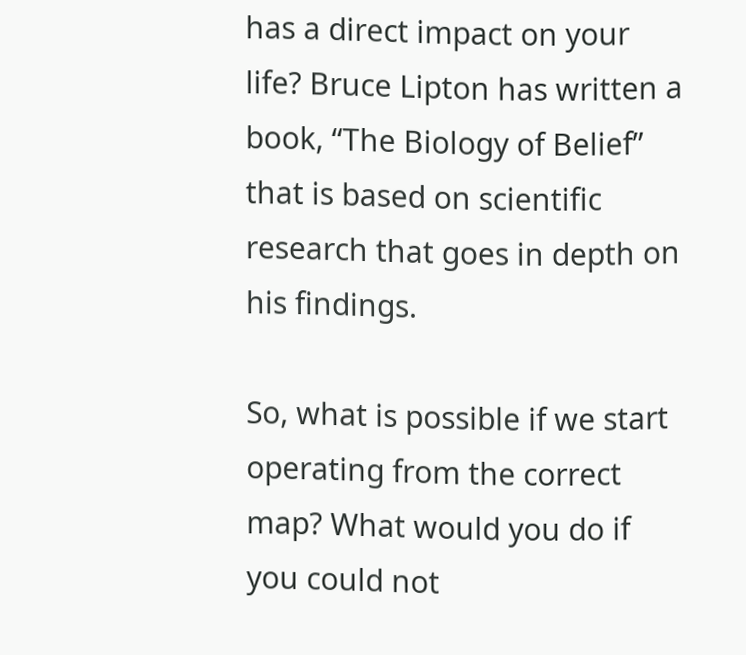has a direct impact on your life? Bruce Lipton has written a book, “The Biology of Belief” that is based on scientific research that goes in depth on his findings.

So, what is possible if we start operating from the correct map? What would you do if you could not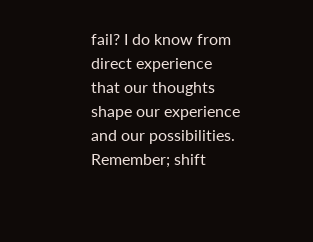fail? I do know from direct experience that our thoughts shape our experience and our possibilities. Remember; shift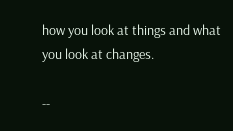how you look at things and what you look at changes.

--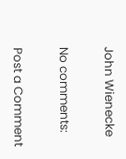John Wienecke

No comments:

Post a Comment